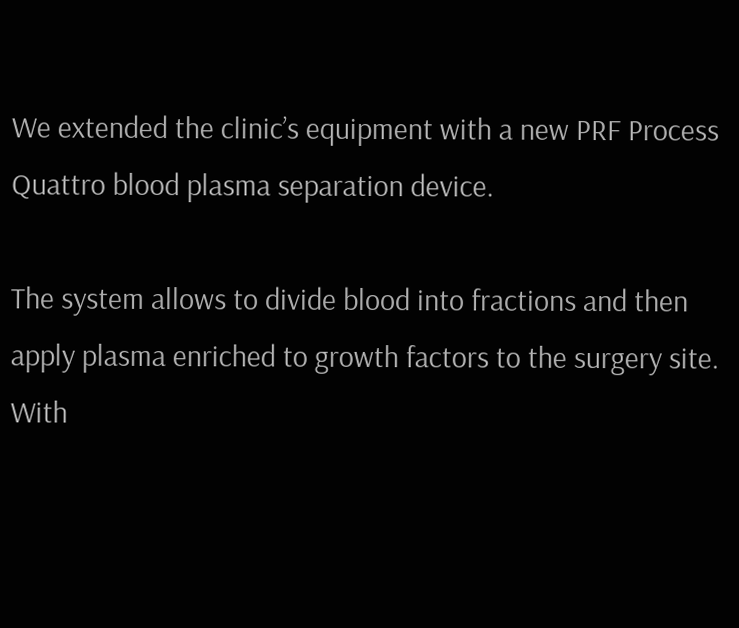We extended the clinic’s equipment with a new PRF Process Quattro blood plasma separation device.

The system allows to divide blood into fractions and then apply plasma enriched to growth factors to the surgery site. With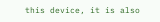this device, it is also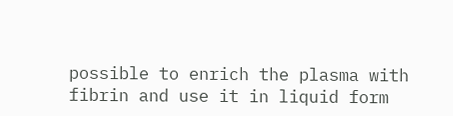possible to enrich the plasma with fibrin and use it in liquid form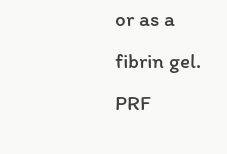or as a fibrin gel. PRF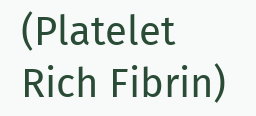(Platelet Rich Fibrin)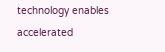technology enables accelerated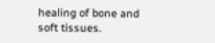healing of bone and soft tissues.